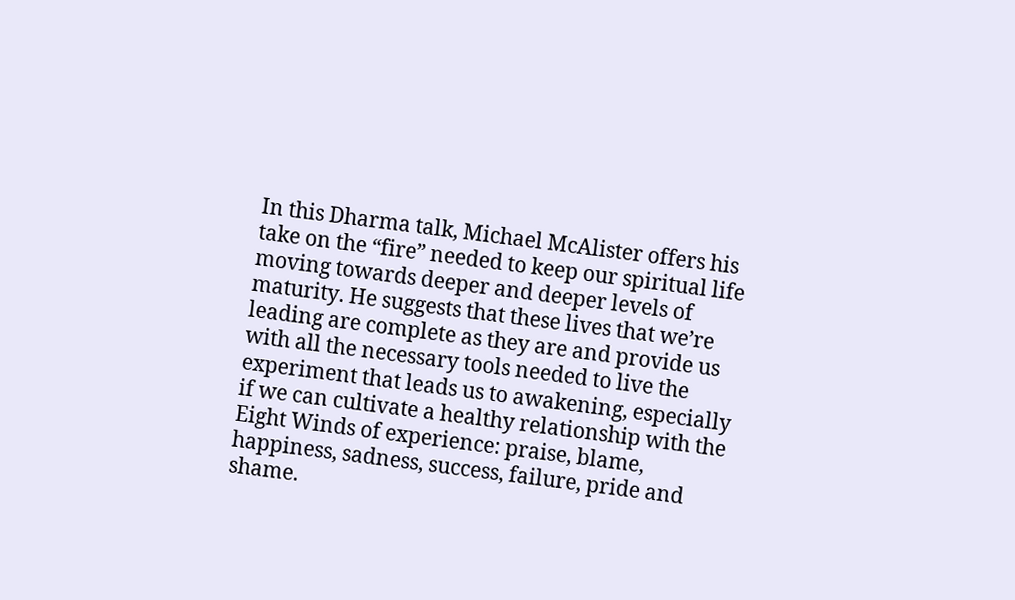In this Dharma talk, Michael McAlister offers his take on the “fire” needed to keep our spiritual life moving towards deeper and deeper levels of maturity. He suggests that these lives that we’re leading are complete as they are and provide us with all the necessary tools needed to live the experiment that leads us to awakening, especially if we can cultivate a healthy relationship with the Eight Winds of experience: praise, blame, happiness, sadness, success, failure, pride and shame.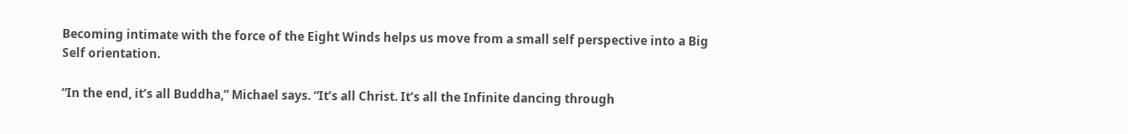Becoming intimate with the force of the Eight Winds helps us move from a small self perspective into a Big Self orientation.

“In the end, it’s all Buddha,” Michael says. “It’s all Christ. It’s all the Infinite dancing through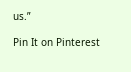us.”

Pin It on Pinterest